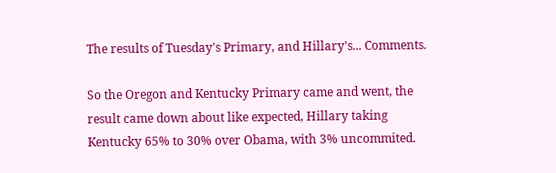The results of Tuesday's Primary, and Hillary's... Comments.

So the Oregon and Kentucky Primary came and went, the result came down about like expected, Hillary taking Kentucky 65% to 30% over Obama, with 3% uncommited.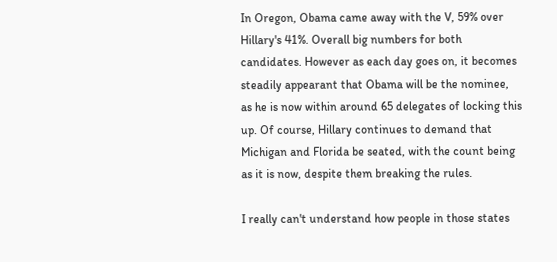In Oregon, Obama came away with the V, 59% over Hillary's 41%. Overall big numbers for both candidates. However as each day goes on, it becomes steadily appearant that Obama will be the nominee, as he is now within around 65 delegates of locking this up. Of course, Hillary continues to demand that Michigan and Florida be seated, with the count being as it is now, despite them breaking the rules.

I really can't understand how people in those states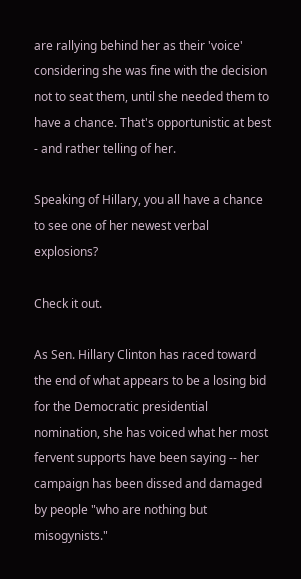are rallying behind her as their 'voice' considering she was fine with the decision not to seat them, until she needed them to have a chance. That's opportunistic at best - and rather telling of her.

Speaking of Hillary, you all have a chance to see one of her newest verbal explosions?

Check it out.

As Sen. Hillary Clinton has raced toward the end of what appears to be a losing bid for the Democratic presidential nomination, she has voiced what her most fervent supports have been saying -- her campaign has been dissed and damaged by people "who are nothing but misogynists."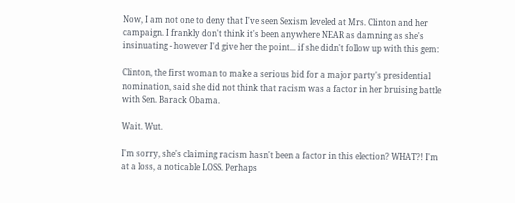Now, I am not one to deny that I've seen Sexism leveled at Mrs. Clinton and her campaign. I frankly don't think it's been anywhere NEAR as damning as she's insinuating - however I'd give her the point... if she didn't follow up with this gem:

Clinton, the first woman to make a serious bid for a major party's presidential nomination, said she did not think that racism was a factor in her bruising battle with Sen. Barack Obama.

Wait. Wut.

I'm sorry, she's claiming racism hasn't been a factor in this election? WHAT?! I'm at a loss, a noticable LOSS. Perhaps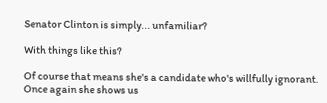Senator Clinton is simply... unfamiliar?

With things like this?

Of course that means she's a candidate who's willfully ignorant. Once again she shows us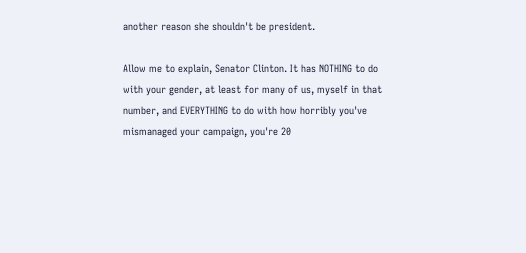another reason she shouldn't be president.

Allow me to explain, Senator Clinton. It has NOTHING to do with your gender, at least for many of us, myself in that number, and EVERYTHING to do with how horribly you've mismanaged your campaign, you're 20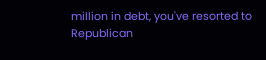million in debt, you've resorted to Republican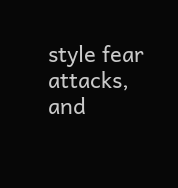style fear attacks, and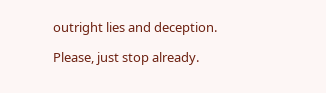outright lies and deception.

Please, just stop already.